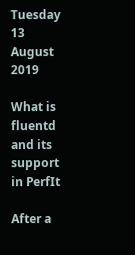Tuesday 13 August 2019

What is fluentd and its support in PerfIt

After a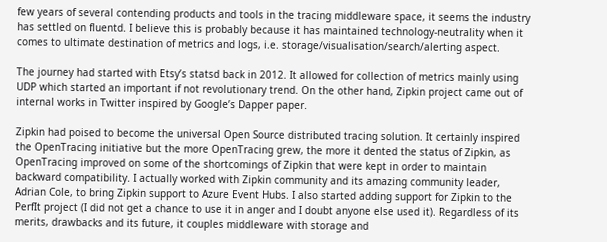few years of several contending products and tools in the tracing middleware space, it seems the industry has settled on fluentd. I believe this is probably because it has maintained technology-neutrality when it comes to ultimate destination of metrics and logs, i.e. storage/visualisation/search/alerting aspect.

The journey had started with Etsy’s statsd back in 2012. It allowed for collection of metrics mainly using UDP which started an important if not revolutionary trend. On the other hand, Zipkin project came out of internal works in Twitter inspired by Google’s Dapper paper.

Zipkin had poised to become the universal Open Source distributed tracing solution. It certainly inspired the OpenTracing initiative but the more OpenTracing grew, the more it dented the status of Zipkin, as OpenTracing improved on some of the shortcomings of Zipkin that were kept in order to maintain backward compatibility. I actually worked with Zipkin community and its amazing community leader, Adrian Cole, to bring Zipkin support to Azure Event Hubs. I also started adding support for Zipkin to the PerfIt project (I did not get a chance to use it in anger and I doubt anyone else used it). Regardless of its merits, drawbacks and its future, it couples middleware with storage and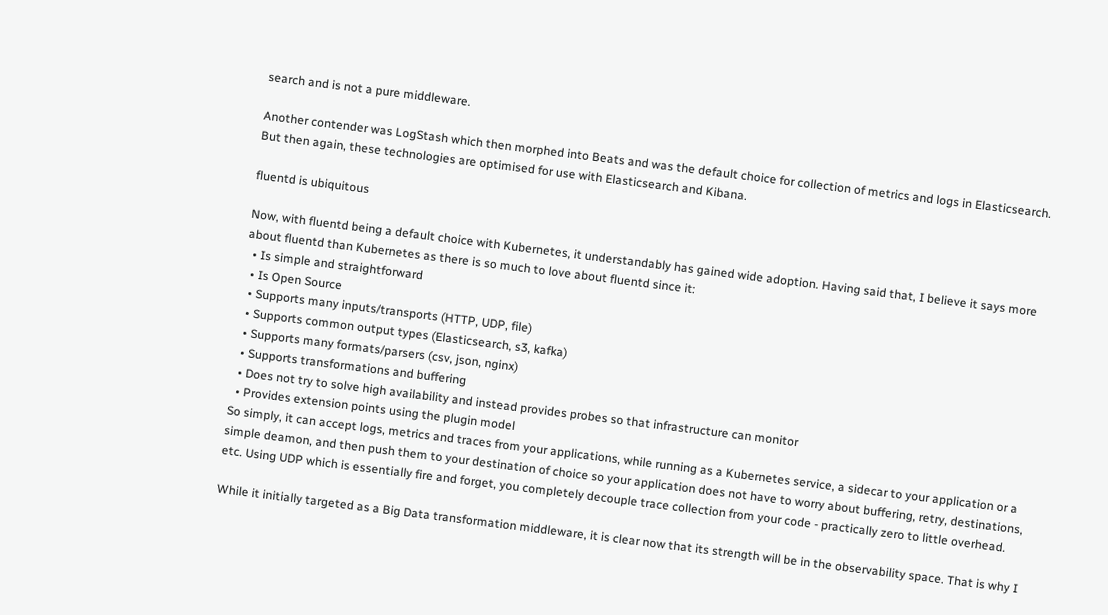search and is not a pure middleware.

Another contender was LogStash which then morphed into Beats and was the default choice for collection of metrics and logs in Elasticsearch. But then again, these technologies are optimised for use with Elasticsearch and Kibana.

fluentd is ubiquitous

Now, with fluentd being a default choice with Kubernetes, it understandably has gained wide adoption. Having said that, I believe it says more about fluentd than Kubernetes as there is so much to love about fluentd since it:
  • Is simple and straightforward
  • Is Open Source
  • Supports many inputs/transports (HTTP, UDP, file)
  • Supports common output types (Elasticsearch, s3, kafka)
  • Supports many formats/parsers (csv, json, nginx)
  • Supports transformations and buffering
  • Does not try to solve high availability and instead provides probes so that infrastructure can monitor
  • Provides extension points using the plugin model
So simply, it can accept logs, metrics and traces from your applications, while running as a Kubernetes service, a sidecar to your application or a simple deamon, and then push them to your destination of choice so your application does not have to worry about buffering, retry, destinations, etc. Using UDP which is essentially fire and forget, you completely decouple trace collection from your code - practically zero to little overhead.

While it initially targeted as a Big Data transformation middleware, it is clear now that its strength will be in the observability space. That is why I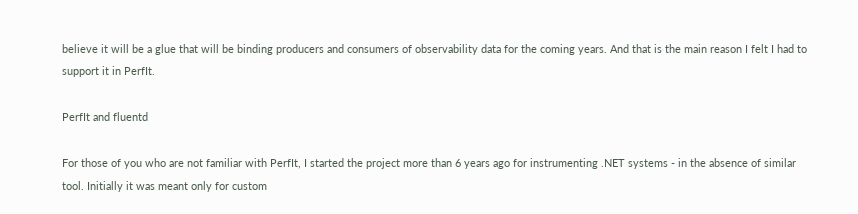believe it will be a glue that will be binding producers and consumers of observability data for the coming years. And that is the main reason I felt I had to support it in PerfIt.

PerfIt and fluentd

For those of you who are not familiar with PerfIt, I started the project more than 6 years ago for instrumenting .NET systems - in the absence of similar tool. Initially it was meant only for custom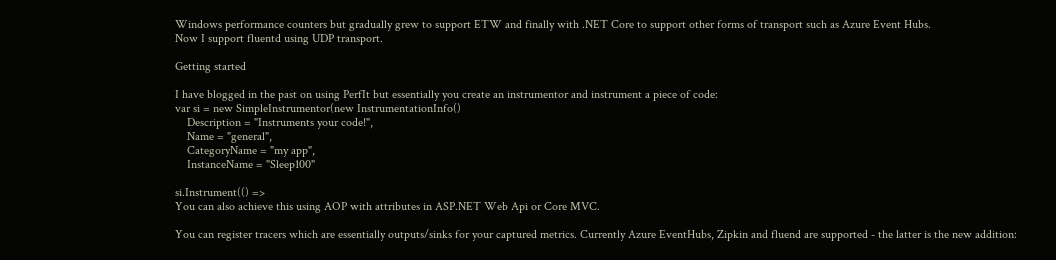Windows performance counters but gradually grew to support ETW and finally with .NET Core to support other forms of transport such as Azure Event Hubs.
Now I support fluentd using UDP transport.

Getting started

I have blogged in the past on using PerfIt but essentially you create an instrumentor and instrument a piece of code:
var si = new SimpleInstrumentor(new InstrumentationInfo()
    Description = "Instruments your code!",
    Name = "general",
    CategoryName = "my app",
    InstanceName = "Sleep100"

si.Instrument(() =>
You can also achieve this using AOP with attributes in ASP.NET Web Api or Core MVC.

You can register tracers which are essentially outputs/sinks for your captured metrics. Currently Azure EventHubs, Zipkin and fluend are supported - the latter is the new addition: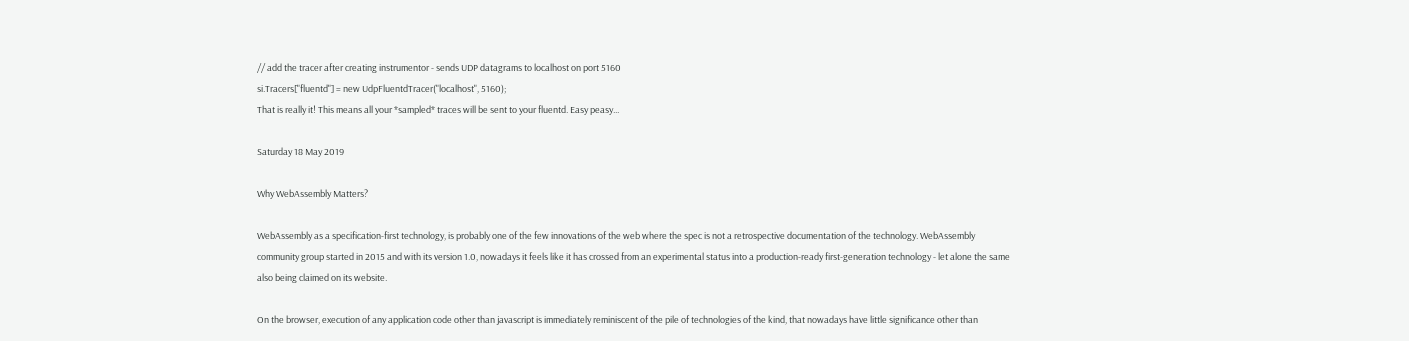// add the tracer after creating instrumentor - sends UDP datagrams to localhost on port 5160
si.Tracers["fluentd"] = new UdpFluentdTracer("localhost", 5160);
That is really it! This means all your *sampled* traces will be sent to your fluentd. Easy peasy...

Saturday 18 May 2019

Why WebAssembly Matters?

WebAssembly as a specification-first technology, is probably one of the few innovations of the web where the spec is not a retrospective documentation of the technology. WebAssembly community group started in 2015 and with its version 1.0, nowadays it feels like it has crossed from an experimental status into a production-ready first-generation technology - let alone the same also being claimed on its website.

On the browser, execution of any application code other than javascript is immediately reminiscent of the pile of technologies of the kind, that nowadays have little significance other than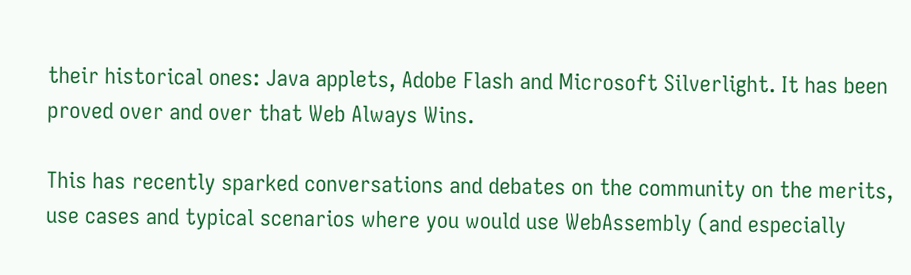their historical ones: Java applets, Adobe Flash and Microsoft Silverlight. It has been proved over and over that Web Always Wins.

This has recently sparked conversations and debates on the community on the merits, use cases and typical scenarios where you would use WebAssembly (and especially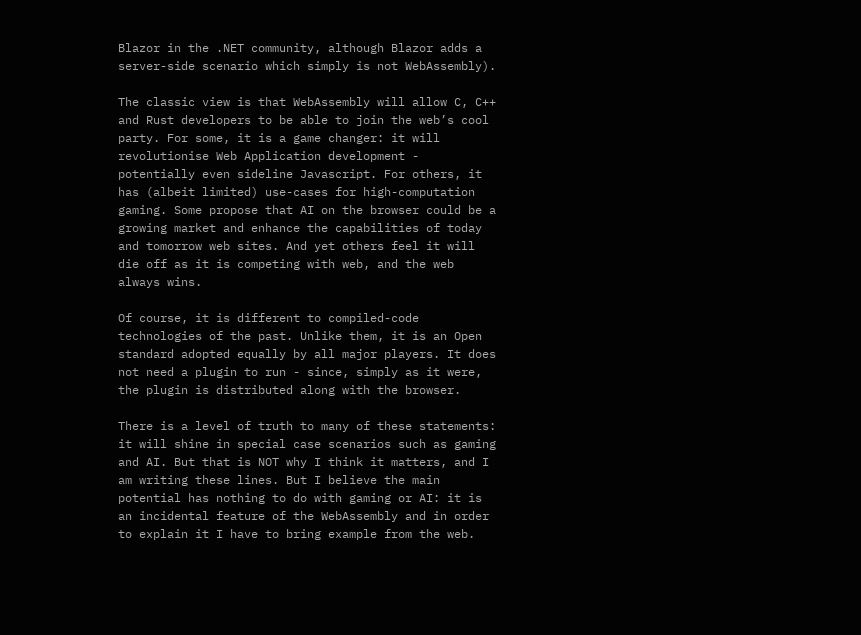Blazor in the .NET community, although Blazor adds a server-side scenario which simply is not WebAssembly).

The classic view is that WebAssembly will allow C, C++ and Rust developers to be able to join the web’s cool party. For some, it is a game changer: it will revolutionise Web Application development - potentially even sideline Javascript. For others, it has (albeit limited) use-cases for high-computation gaming. Some propose that AI on the browser could be a growing market and enhance the capabilities of today and tomorrow web sites. And yet others feel it will die off as it is competing with web, and the web always wins.

Of course, it is different to compiled-code technologies of the past. Unlike them, it is an Open standard adopted equally by all major players. It does not need a plugin to run - since, simply as it were, the plugin is distributed along with the browser.

There is a level of truth to many of these statements: it will shine in special case scenarios such as gaming and AI. But that is NOT why I think it matters, and I am writing these lines. But I believe the main potential has nothing to do with gaming or AI: it is an incidental feature of the WebAssembly and in order to explain it I have to bring example from the web.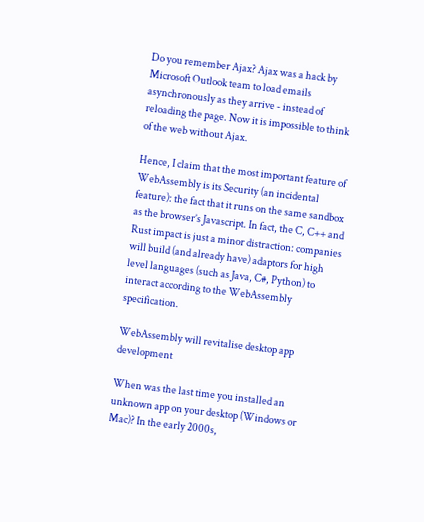Do you remember Ajax? Ajax was a hack by Microsoft Outlook team to load emails asynchronously as they arrive - instead of reloading the page. Now it is impossible to think of the web without Ajax.

Hence, I claim that the most important feature of WebAssembly is its Security (an incidental feature): the fact that it runs on the same sandbox as the browser’s Javascript. In fact, the C, C++ and Rust impact is just a minor distraction: companies will build (and already have) adaptors for high level languages (such as Java, C#, Python) to interact according to the WebAssembly specification.

WebAssembly will revitalise desktop app development

When was the last time you installed an unknown app on your desktop (Windows or Mac)? In the early 2000s,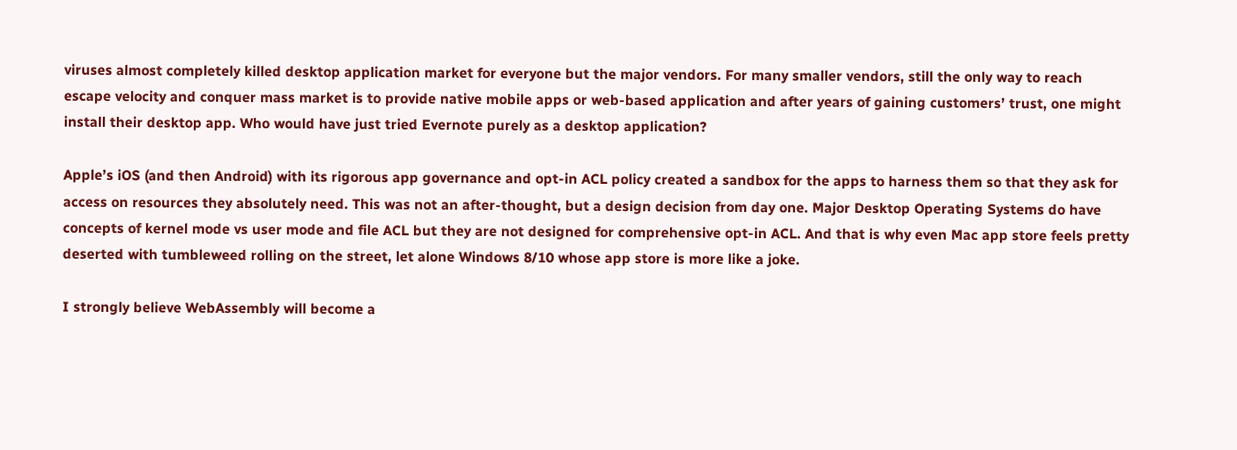viruses almost completely killed desktop application market for everyone but the major vendors. For many smaller vendors, still the only way to reach escape velocity and conquer mass market is to provide native mobile apps or web-based application and after years of gaining customers’ trust, one might install their desktop app. Who would have just tried Evernote purely as a desktop application?

Apple’s iOS (and then Android) with its rigorous app governance and opt-in ACL policy created a sandbox for the apps to harness them so that they ask for access on resources they absolutely need. This was not an after-thought, but a design decision from day one. Major Desktop Operating Systems do have concepts of kernel mode vs user mode and file ACL but they are not designed for comprehensive opt-in ACL. And that is why even Mac app store feels pretty deserted with tumbleweed rolling on the street, let alone Windows 8/10 whose app store is more like a joke.

I strongly believe WebAssembly will become a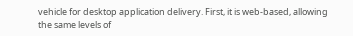vehicle for desktop application delivery. First, it is web-based, allowing the same levels of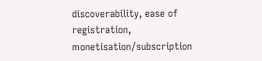discoverability, ease of registration, monetisation/subscription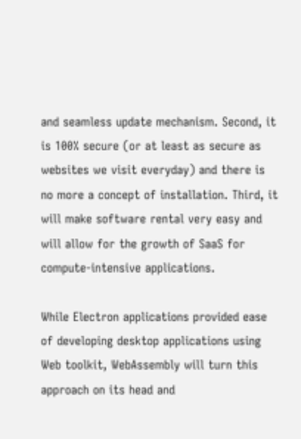and seamless update mechanism. Second, it is 100% secure (or at least as secure as websites we visit everyday) and there is no more a concept of installation. Third, it will make software rental very easy and will allow for the growth of SaaS for compute-intensive applications.

While Electron applications provided ease of developing desktop applications using Web toolkit, WebAssembly will turn this approach on its head and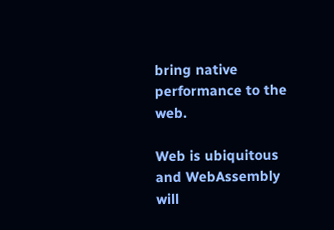bring native performance to the web.

Web is ubiquitous and WebAssembly will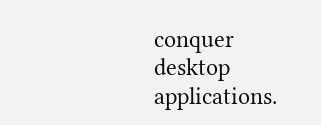conquer desktop applications.